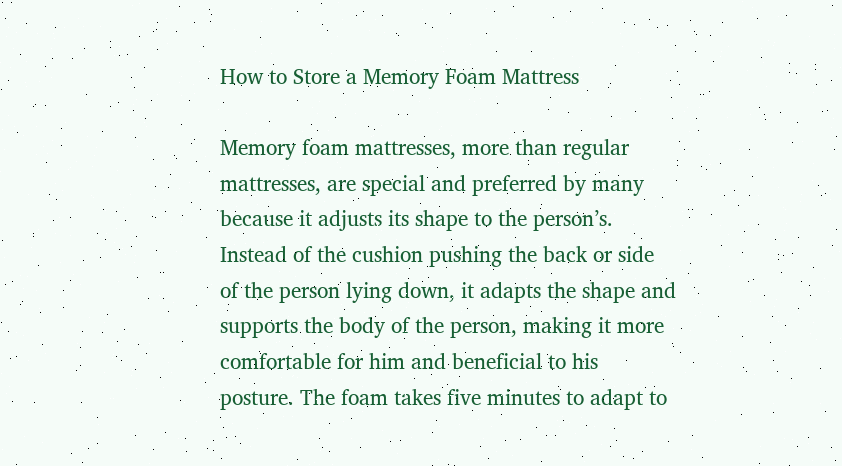How to Store a Memory Foam Mattress

Memory foam mattresses, more than regular mattresses, are special and preferred by many because it adjusts its shape to the person’s. Instead of the cushion pushing the back or side of the person lying down, it adapts the shape and supports the body of the person, making it more comfortable for him and beneficial to his posture. The foam takes five minutes to adapt to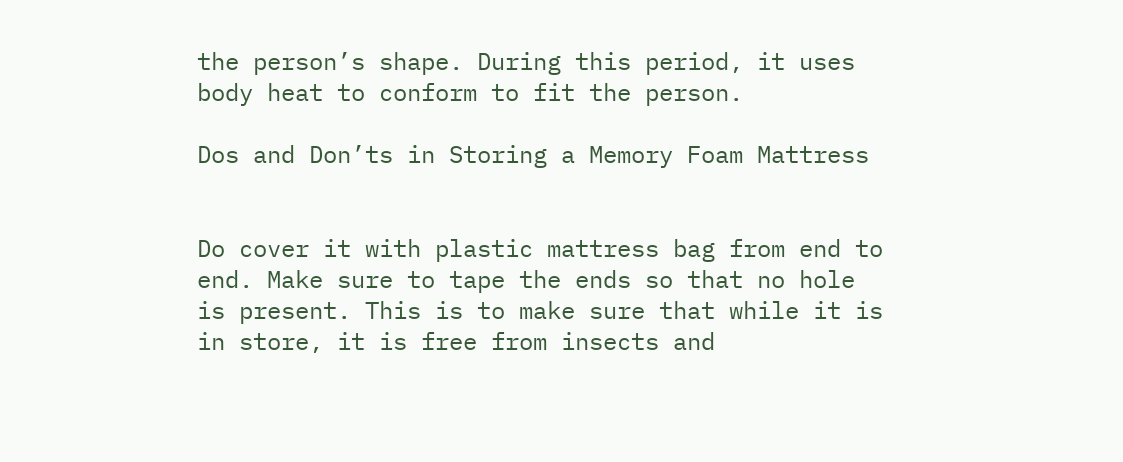the person’s shape. During this period, it uses body heat to conform to fit the person.

Dos and Don’ts in Storing a Memory Foam Mattress


Do cover it with plastic mattress bag from end to end. Make sure to tape the ends so that no hole is present. This is to make sure that while it is in store, it is free from insects and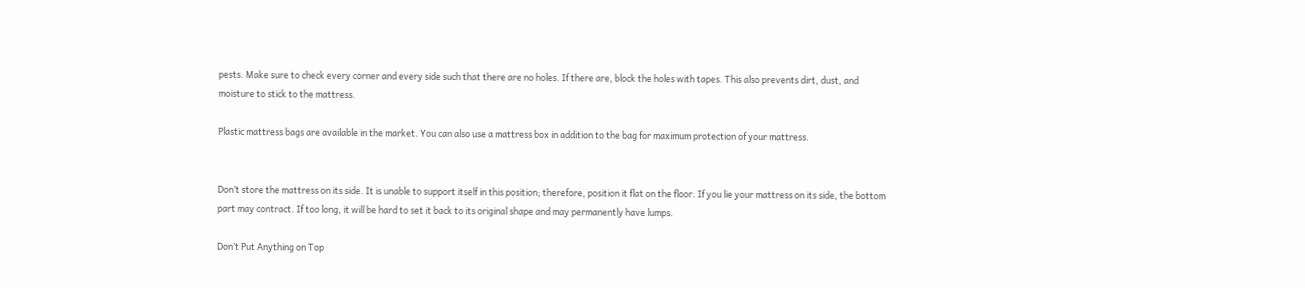pests. Make sure to check every corner and every side such that there are no holes. If there are, block the holes with tapes. This also prevents dirt, dust, and moisture to stick to the mattress.

Plastic mattress bags are available in the market. You can also use a mattress box in addition to the bag for maximum protection of your mattress.


Don’t store the mattress on its side. It is unable to support itself in this position; therefore, position it flat on the floor. If you lie your mattress on its side, the bottom part may contract. If too long, it will be hard to set it back to its original shape and may permanently have lumps.

Don’t Put Anything on Top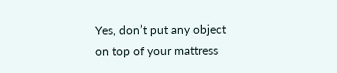Yes, don’t put any object on top of your mattress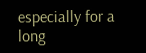especially for a long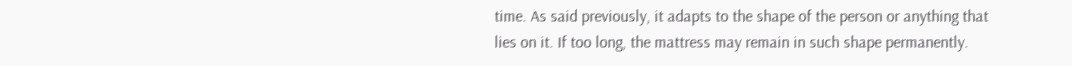time. As said previously, it adapts to the shape of the person or anything that lies on it. If too long, the mattress may remain in such shape permanently.